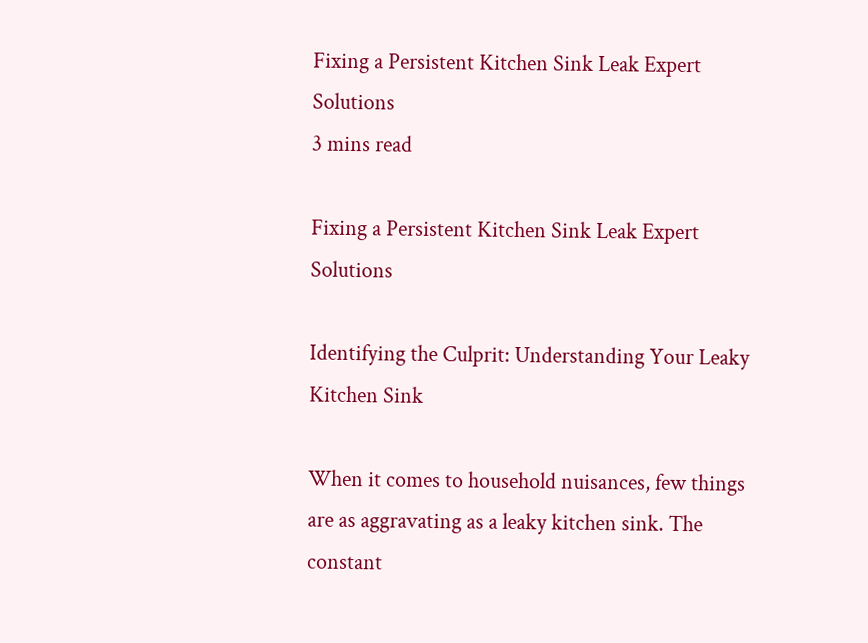Fixing a Persistent Kitchen Sink Leak Expert Solutions
3 mins read

Fixing a Persistent Kitchen Sink Leak Expert Solutions

Identifying the Culprit: Understanding Your Leaky Kitchen Sink

When it comes to household nuisances, few things are as aggravating as a leaky kitchen sink. The constant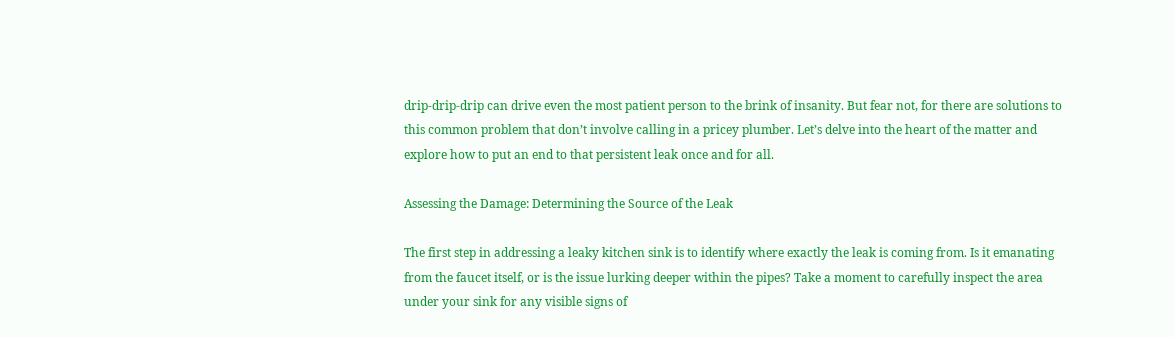drip-drip-drip can drive even the most patient person to the brink of insanity. But fear not, for there are solutions to this common problem that don’t involve calling in a pricey plumber. Let’s delve into the heart of the matter and explore how to put an end to that persistent leak once and for all.

Assessing the Damage: Determining the Source of the Leak

The first step in addressing a leaky kitchen sink is to identify where exactly the leak is coming from. Is it emanating from the faucet itself, or is the issue lurking deeper within the pipes? Take a moment to carefully inspect the area under your sink for any visible signs of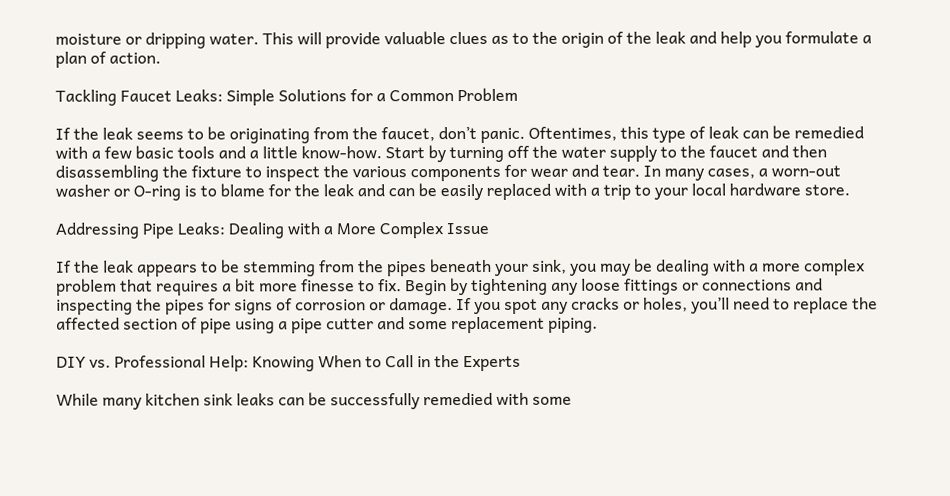moisture or dripping water. This will provide valuable clues as to the origin of the leak and help you formulate a plan of action.

Tackling Faucet Leaks: Simple Solutions for a Common Problem

If the leak seems to be originating from the faucet, don’t panic. Oftentimes, this type of leak can be remedied with a few basic tools and a little know-how. Start by turning off the water supply to the faucet and then disassembling the fixture to inspect the various components for wear and tear. In many cases, a worn-out washer or O-ring is to blame for the leak and can be easily replaced with a trip to your local hardware store.

Addressing Pipe Leaks: Dealing with a More Complex Issue

If the leak appears to be stemming from the pipes beneath your sink, you may be dealing with a more complex problem that requires a bit more finesse to fix. Begin by tightening any loose fittings or connections and inspecting the pipes for signs of corrosion or damage. If you spot any cracks or holes, you’ll need to replace the affected section of pipe using a pipe cutter and some replacement piping.

DIY vs. Professional Help: Knowing When to Call in the Experts

While many kitchen sink leaks can be successfully remedied with some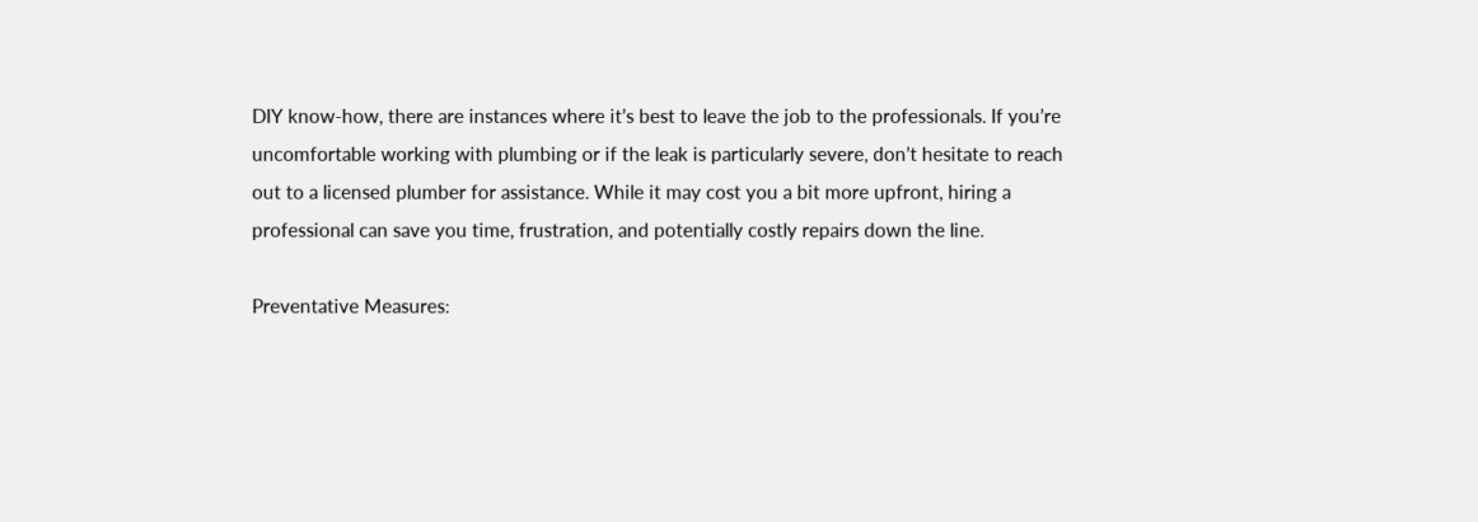DIY know-how, there are instances where it’s best to leave the job to the professionals. If you’re uncomfortable working with plumbing or if the leak is particularly severe, don’t hesitate to reach out to a licensed plumber for assistance. While it may cost you a bit more upfront, hiring a professional can save you time, frustration, and potentially costly repairs down the line.

Preventative Measures: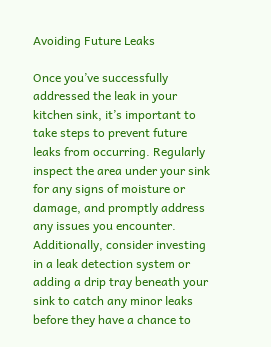Avoiding Future Leaks

Once you’ve successfully addressed the leak in your kitchen sink, it’s important to take steps to prevent future leaks from occurring. Regularly inspect the area under your sink for any signs of moisture or damage, and promptly address any issues you encounter. Additionally, consider investing in a leak detection system or adding a drip tray beneath your sink to catch any minor leaks before they have a chance to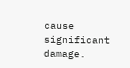cause significant damage.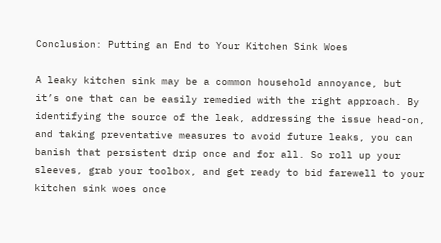Conclusion: Putting an End to Your Kitchen Sink Woes

A leaky kitchen sink may be a common household annoyance, but it’s one that can be easily remedied with the right approach. By identifying the source of the leak, addressing the issue head-on, and taking preventative measures to avoid future leaks, you can banish that persistent drip once and for all. So roll up your sleeves, grab your toolbox, and get ready to bid farewell to your kitchen sink woes once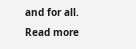and for all. Read more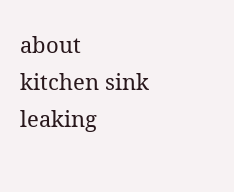about kitchen sink leaking